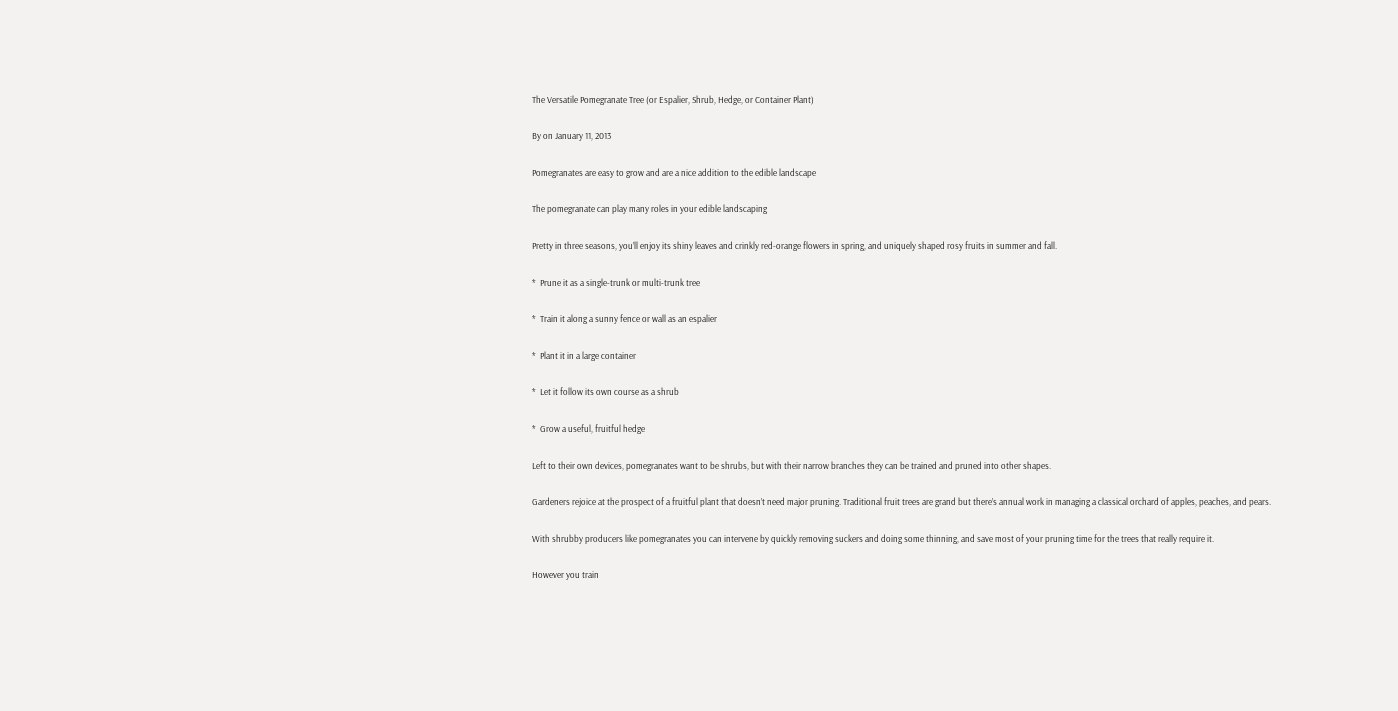The Versatile Pomegranate Tree (or Espalier, Shrub, Hedge, or Container Plant)

By on January 11, 2013

Pomegranates are easy to grow and are a nice addition to the edible landscape

The pomegranate can play many roles in your edible landscaping

Pretty in three seasons, you’ll enjoy its shiny leaves and crinkly red-orange flowers in spring, and uniquely shaped rosy fruits in summer and fall.

*  Prune it as a single-trunk or multi-trunk tree

*  Train it along a sunny fence or wall as an espalier

*  Plant it in a large container

*  Let it follow its own course as a shrub

*  Grow a useful, fruitful hedge

Left to their own devices, pomegranates want to be shrubs, but with their narrow branches they can be trained and pruned into other shapes.

Gardeners rejoice at the prospect of a fruitful plant that doesn’t need major pruning. Traditional fruit trees are grand but there’s annual work in managing a classical orchard of apples, peaches, and pears.

With shrubby producers like pomegranates you can intervene by quickly removing suckers and doing some thinning, and save most of your pruning time for the trees that really require it.

However you train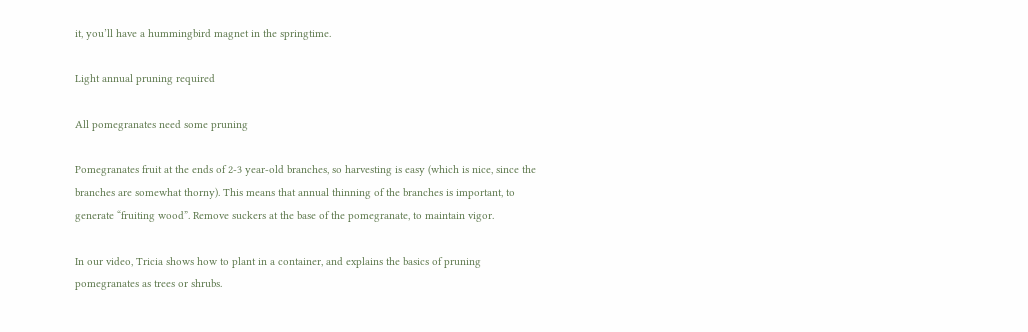it, you’ll have a hummingbird magnet in the springtime.

Light annual pruning required

All pomegranates need some pruning

Pomegranates fruit at the ends of 2-3 year-old branches, so harvesting is easy (which is nice, since the branches are somewhat thorny). This means that annual thinning of the branches is important, to generate “fruiting wood”. Remove suckers at the base of the pomegranate, to maintain vigor.

In our video, Tricia shows how to plant in a container, and explains the basics of pruning pomegranates as trees or shrubs.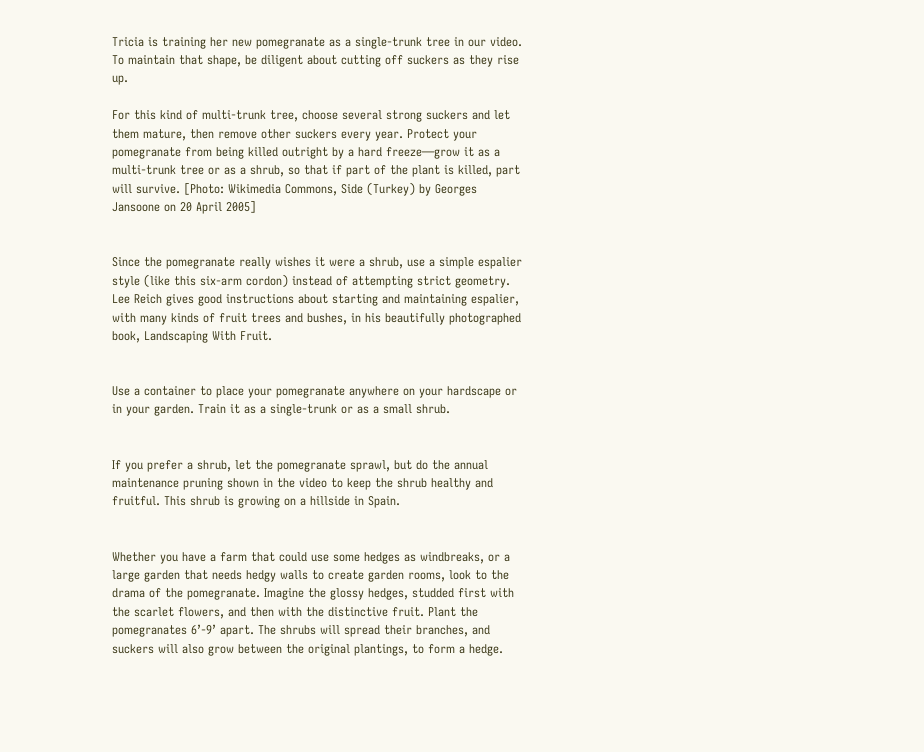Tricia is training her new pomegranate as a single-trunk tree in our video. To maintain that shape, be diligent about cutting off suckers as they rise up.

For this kind of multi-trunk tree, choose several strong suckers and let them mature, then remove other suckers every year. Protect your pomegranate from being killed outright by a hard freeze—grow it as a multi-trunk tree or as a shrub, so that if part of the plant is killed, part will survive. [Photo: Wikimedia Commons, Side (Turkey) by Georges Jansoone on 20 April 2005]


Since the pomegranate really wishes it were a shrub, use a simple espalier style (like this six-arm cordon) instead of attempting strict geometry. Lee Reich gives good instructions about starting and maintaining espalier, with many kinds of fruit trees and bushes, in his beautifully photographed book, Landscaping With Fruit.


Use a container to place your pomegranate anywhere on your hardscape or in your garden. Train it as a single-trunk or as a small shrub.


If you prefer a shrub, let the pomegranate sprawl, but do the annual maintenance pruning shown in the video to keep the shrub healthy and fruitful. This shrub is growing on a hillside in Spain.


Whether you have a farm that could use some hedges as windbreaks, or a large garden that needs hedgy walls to create garden rooms, look to the drama of the pomegranate. Imagine the glossy hedges, studded first with the scarlet flowers, and then with the distinctive fruit. Plant the pomegranates 6’-9’ apart. The shrubs will spread their branches, and suckers will also grow between the original plantings, to form a hedge.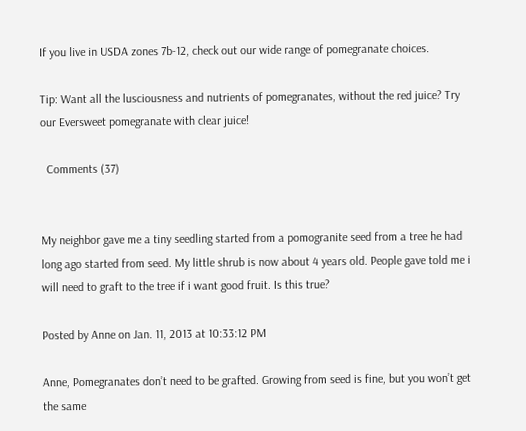If you live in USDA zones 7b-12, check out our wide range of pomegranate choices.

Tip: Want all the lusciousness and nutrients of pomegranates, without the red juice? Try our Eversweet pomegranate with clear juice!

  Comments (37)


My neighbor gave me a tiny seedling started from a pomogranite seed from a tree he had long ago started from seed. My little shrub is now about 4 years old. People gave told me i will need to graft to the tree if i want good fruit. Is this true?

Posted by Anne on Jan. 11, 2013 at 10:33:12 PM

Anne, Pomegranates don’t need to be grafted. Growing from seed is fine, but you won’t get the same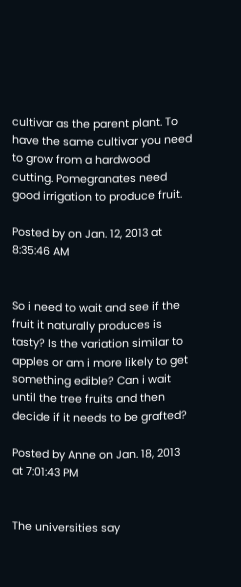cultivar as the parent plant. To have the same cultivar you need to grow from a hardwood cutting. Pomegranates need good irrigation to produce fruit.

Posted by on Jan. 12, 2013 at 8:35:46 AM


So i need to wait and see if the fruit it naturally produces is tasty? Is the variation similar to apples or am i more likely to get something edible? Can i wait until the tree fruits and then decide if it needs to be grafted?

Posted by Anne on Jan. 18, 2013 at 7:01:43 PM


The universities say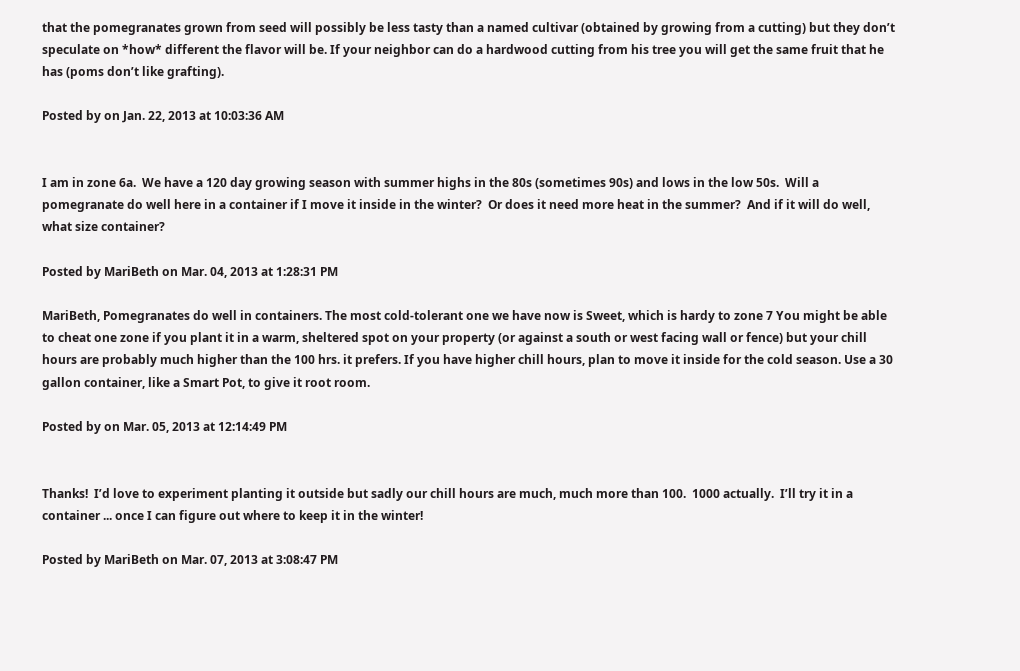that the pomegranates grown from seed will possibly be less tasty than a named cultivar (obtained by growing from a cutting) but they don’t speculate on *how* different the flavor will be. If your neighbor can do a hardwood cutting from his tree you will get the same fruit that he has (poms don’t like grafting).

Posted by on Jan. 22, 2013 at 10:03:36 AM


I am in zone 6a.  We have a 120 day growing season with summer highs in the 80s (sometimes 90s) and lows in the low 50s.  Will a pomegranate do well here in a container if I move it inside in the winter?  Or does it need more heat in the summer?  And if it will do well, what size container?

Posted by MariBeth on Mar. 04, 2013 at 1:28:31 PM

MariBeth, Pomegranates do well in containers. The most cold-tolerant one we have now is Sweet, which is hardy to zone 7 You might be able to cheat one zone if you plant it in a warm, sheltered spot on your property (or against a south or west facing wall or fence) but your chill hours are probably much higher than the 100 hrs. it prefers. If you have higher chill hours, plan to move it inside for the cold season. Use a 30 gallon container, like a Smart Pot, to give it root room.

Posted by on Mar. 05, 2013 at 12:14:49 PM


Thanks!  I’d love to experiment planting it outside but sadly our chill hours are much, much more than 100.  1000 actually.  I’ll try it in a container ... once I can figure out where to keep it in the winter!

Posted by MariBeth on Mar. 07, 2013 at 3:08:47 PM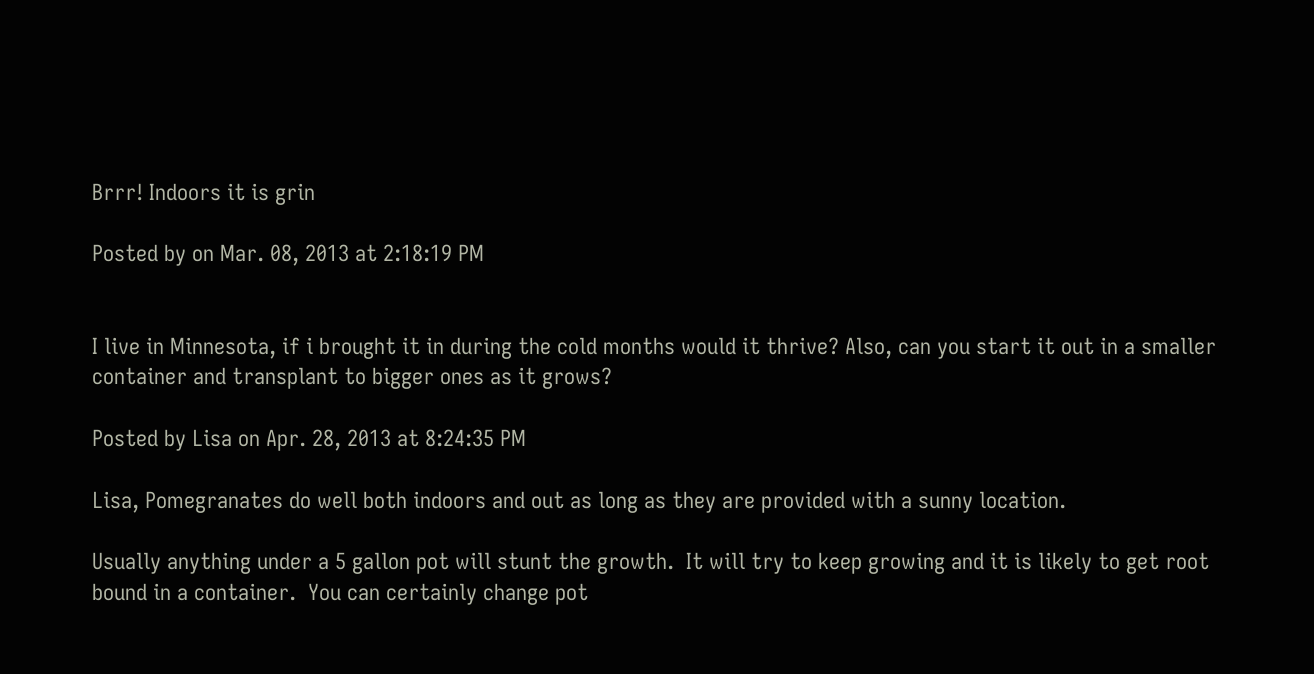Brrr! Indoors it is grin

Posted by on Mar. 08, 2013 at 2:18:19 PM


I live in Minnesota, if i brought it in during the cold months would it thrive? Also, can you start it out in a smaller container and transplant to bigger ones as it grows?

Posted by Lisa on Apr. 28, 2013 at 8:24:35 PM

Lisa, Pomegranates do well both indoors and out as long as they are provided with a sunny location.

Usually anything under a 5 gallon pot will stunt the growth.  It will try to keep growing and it is likely to get root bound in a container.  You can certainly change pot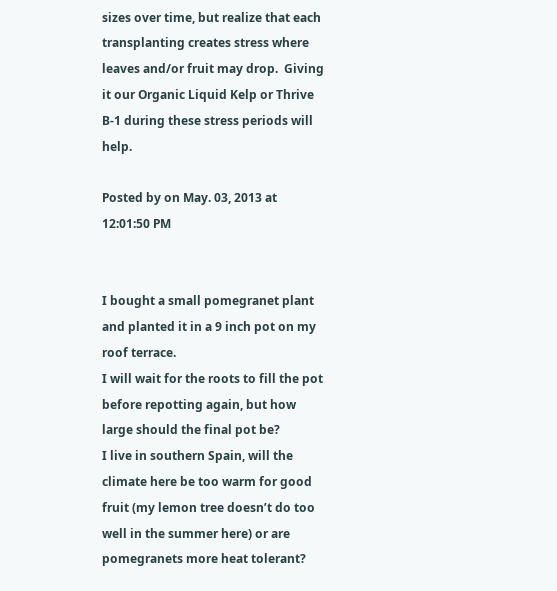sizes over time, but realize that each transplanting creates stress where leaves and/or fruit may drop.  Giving it our Organic Liquid Kelp or Thrive B-1 during these stress periods will help.

Posted by on May. 03, 2013 at 12:01:50 PM


I bought a small pomegranet plant and planted it in a 9 inch pot on my roof terrace.
I will wait for the roots to fill the pot before repotting again, but how large should the final pot be?
I live in southern Spain, will the climate here be too warm for good fruit (my lemon tree doesn’t do too well in the summer here) or are pomegranets more heat tolerant?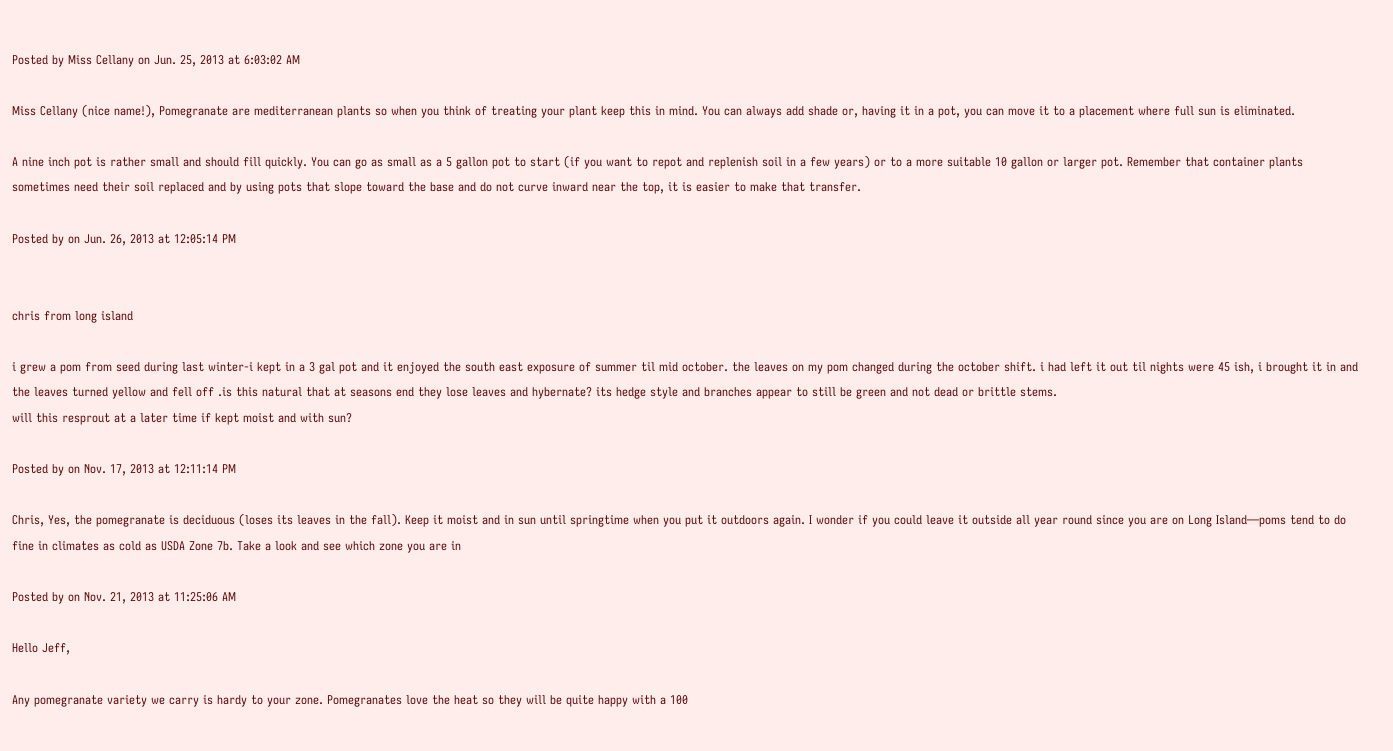Posted by Miss Cellany on Jun. 25, 2013 at 6:03:02 AM

Miss Cellany (nice name!), Pomegranate are mediterranean plants so when you think of treating your plant keep this in mind. You can always add shade or, having it in a pot, you can move it to a placement where full sun is eliminated.

A nine inch pot is rather small and should fill quickly. You can go as small as a 5 gallon pot to start (if you want to repot and replenish soil in a few years) or to a more suitable 10 gallon or larger pot. Remember that container plants sometimes need their soil replaced and by using pots that slope toward the base and do not curve inward near the top, it is easier to make that transfer.

Posted by on Jun. 26, 2013 at 12:05:14 PM


chris from long island

i grew a pom from seed during last winter-i kept in a 3 gal pot and it enjoyed the south east exposure of summer til mid october. the leaves on my pom changed during the october shift. i had left it out til nights were 45 ish, i brought it in and the leaves turned yellow and fell off .is this natural that at seasons end they lose leaves and hybernate? its hedge style and branches appear to still be green and not dead or brittle stems.
will this resprout at a later time if kept moist and with sun?

Posted by on Nov. 17, 2013 at 12:11:14 PM

Chris, Yes, the pomegranate is deciduous (loses its leaves in the fall). Keep it moist and in sun until springtime when you put it outdoors again. I wonder if you could leave it outside all year round since you are on Long Island—poms tend to do fine in climates as cold as USDA Zone 7b. Take a look and see which zone you are in

Posted by on Nov. 21, 2013 at 11:25:06 AM

Hello Jeff,

Any pomegranate variety we carry is hardy to your zone. Pomegranates love the heat so they will be quite happy with a 100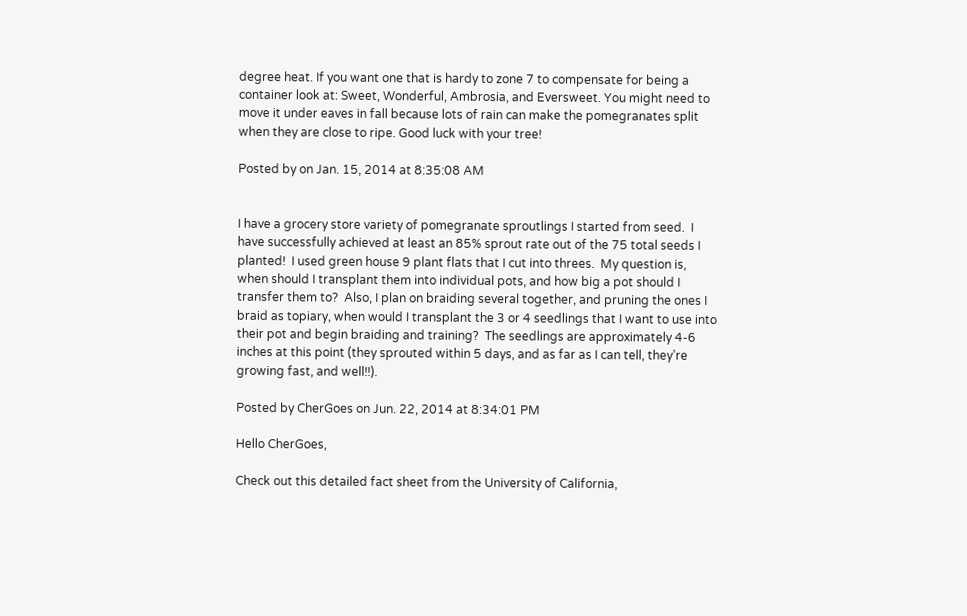degree heat. If you want one that is hardy to zone 7 to compensate for being a container look at: Sweet, Wonderful, Ambrosia, and Eversweet. You might need to move it under eaves in fall because lots of rain can make the pomegranates split when they are close to ripe. Good luck with your tree!

Posted by on Jan. 15, 2014 at 8:35:08 AM


I have a grocery store variety of pomegranate sproutlings I started from seed.  I have successfully achieved at least an 85% sprout rate out of the 75 total seeds I planted!  I used green house 9 plant flats that I cut into threes.  My question is, when should I transplant them into individual pots, and how big a pot should I transfer them to?  Also, I plan on braiding several together, and pruning the ones I braid as topiary, when would I transplant the 3 or 4 seedlings that I want to use into their pot and begin braiding and training?  The seedlings are approximately 4-6 inches at this point (they sprouted within 5 days, and as far as I can tell, they’re growing fast, and well!!).

Posted by CherGoes on Jun. 22, 2014 at 8:34:01 PM

Hello CherGoes,

Check out this detailed fact sheet from the University of California,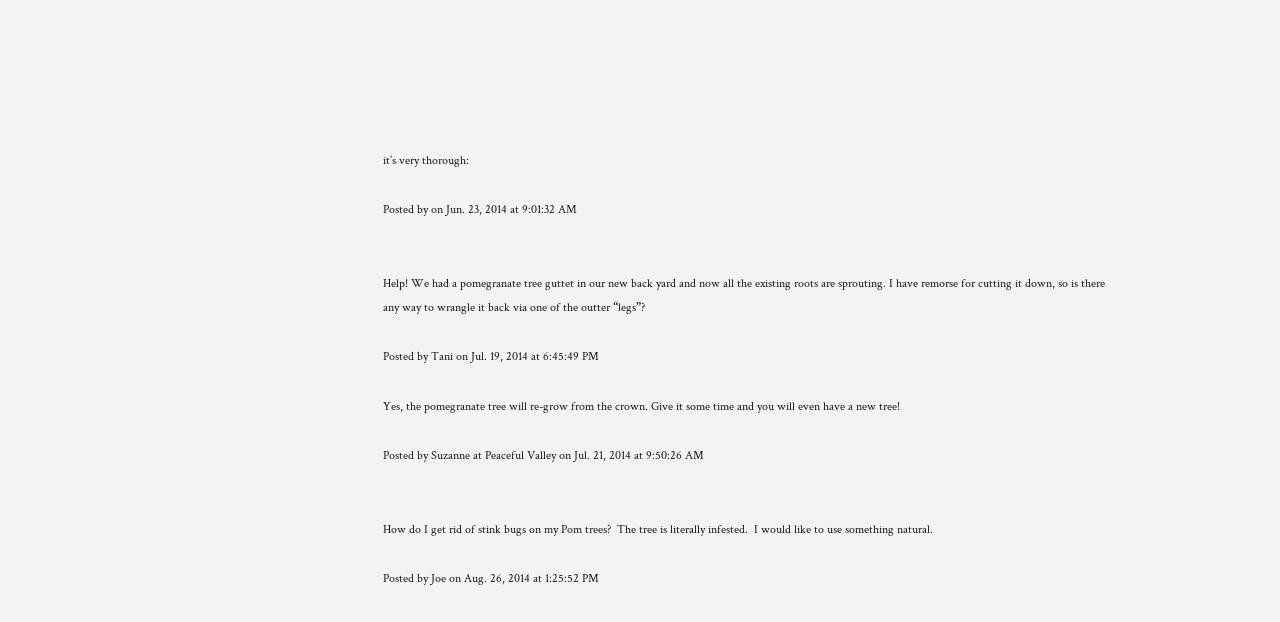it’s very thorough:

Posted by on Jun. 23, 2014 at 9:01:32 AM


Help! We had a pomegranate tree guttet in our new back yard and now all the existing roots are sprouting. I have remorse for cutting it down, so is there any way to wrangle it back via one of the outter “legs”?

Posted by Tani on Jul. 19, 2014 at 6:45:49 PM

Yes, the pomegranate tree will re-grow from the crown. Give it some time and you will even have a new tree!

Posted by Suzanne at Peaceful Valley on Jul. 21, 2014 at 9:50:26 AM


How do I get rid of stink bugs on my Pom trees?  The tree is literally infested.  I would like to use something natural.

Posted by Joe on Aug. 26, 2014 at 1:25:52 PM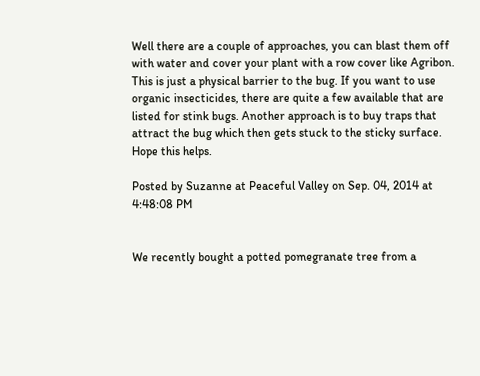Well there are a couple of approaches, you can blast them off with water and cover your plant with a row cover like Agribon. This is just a physical barrier to the bug. If you want to use organic insecticides, there are quite a few available that are listed for stink bugs. Another approach is to buy traps that attract the bug which then gets stuck to the sticky surface. Hope this helps.

Posted by Suzanne at Peaceful Valley on Sep. 04, 2014 at 4:48:08 PM


We recently bought a potted pomegranate tree from a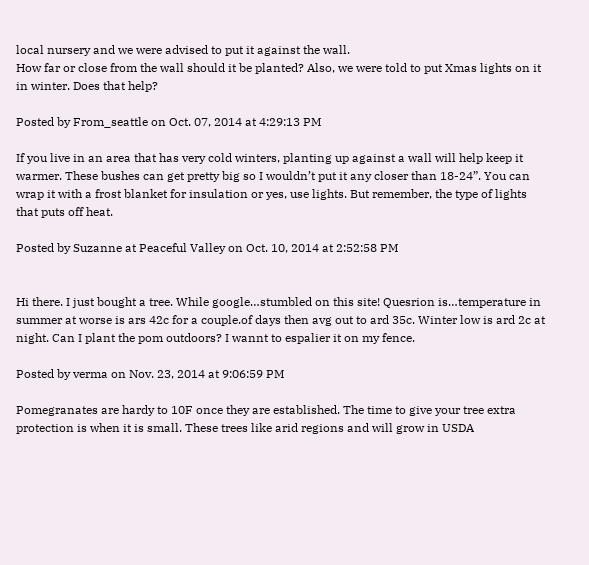local nursery and we were advised to put it against the wall.
How far or close from the wall should it be planted? Also, we were told to put Xmas lights on it in winter. Does that help?

Posted by From_seattle on Oct. 07, 2014 at 4:29:13 PM

If you live in an area that has very cold winters, planting up against a wall will help keep it warmer. These bushes can get pretty big so I wouldn’t put it any closer than 18-24”. You can wrap it with a frost blanket for insulation or yes, use lights. But remember, the type of lights that puts off heat.

Posted by Suzanne at Peaceful Valley on Oct. 10, 2014 at 2:52:58 PM


Hi there. I just bought a tree. While google…stumbled on this site! Quesrion is…temperature in summer at worse is ars 42c for a couple.of days then avg out to ard 35c. Winter low is ard 2c at night. Can I plant the pom outdoors? I wannt to espalier it on my fence.

Posted by verma on Nov. 23, 2014 at 9:06:59 PM

Pomegranates are hardy to 10F once they are established. The time to give your tree extra protection is when it is small. These trees like arid regions and will grow in USDA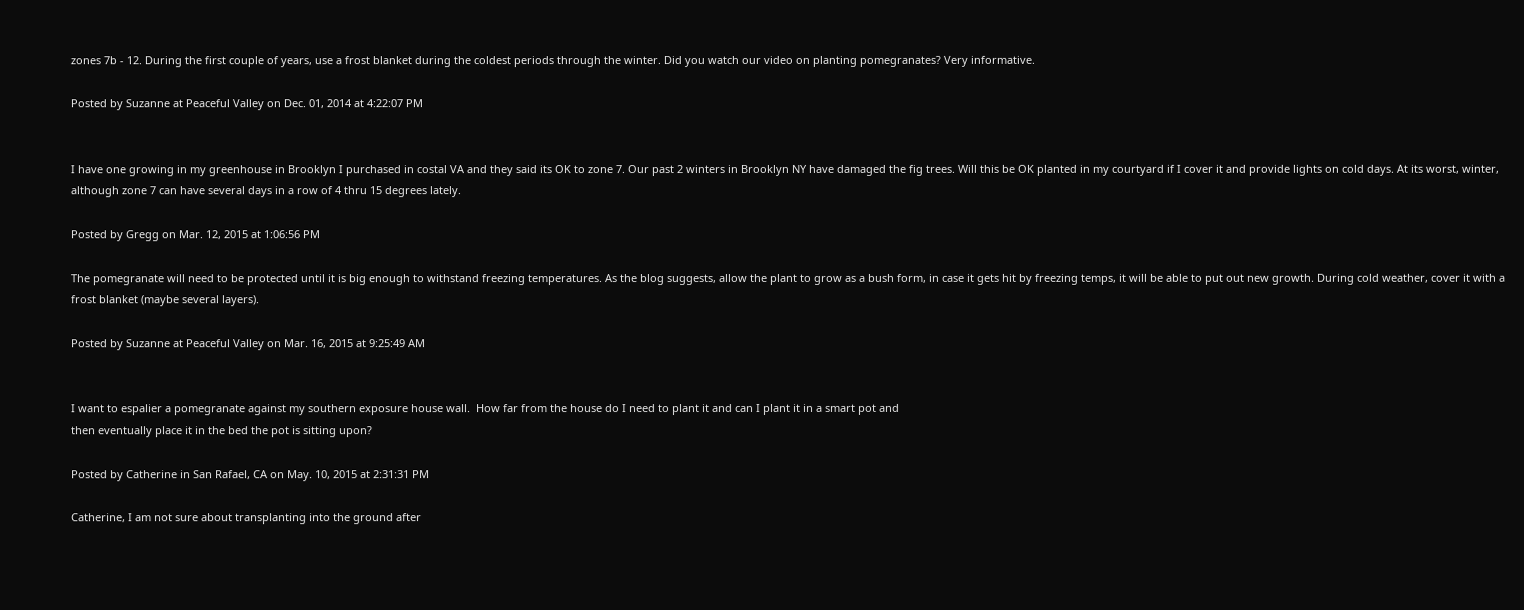zones 7b - 12. During the first couple of years, use a frost blanket during the coldest periods through the winter. Did you watch our video on planting pomegranates? Very informative.

Posted by Suzanne at Peaceful Valley on Dec. 01, 2014 at 4:22:07 PM


I have one growing in my greenhouse in Brooklyn I purchased in costal VA and they said its OK to zone 7. Our past 2 winters in Brooklyn NY have damaged the fig trees. Will this be OK planted in my courtyard if I cover it and provide lights on cold days. At its worst, winter, although zone 7 can have several days in a row of 4 thru 15 degrees lately.

Posted by Gregg on Mar. 12, 2015 at 1:06:56 PM

The pomegranate will need to be protected until it is big enough to withstand freezing temperatures. As the blog suggests, allow the plant to grow as a bush form, in case it gets hit by freezing temps, it will be able to put out new growth. During cold weather, cover it with a frost blanket (maybe several layers).

Posted by Suzanne at Peaceful Valley on Mar. 16, 2015 at 9:25:49 AM


I want to espalier a pomegranate against my southern exposure house wall.  How far from the house do I need to plant it and can I plant it in a smart pot and
then eventually place it in the bed the pot is sitting upon?

Posted by Catherine in San Rafael, CA on May. 10, 2015 at 2:31:31 PM

Catherine, I am not sure about transplanting into the ground after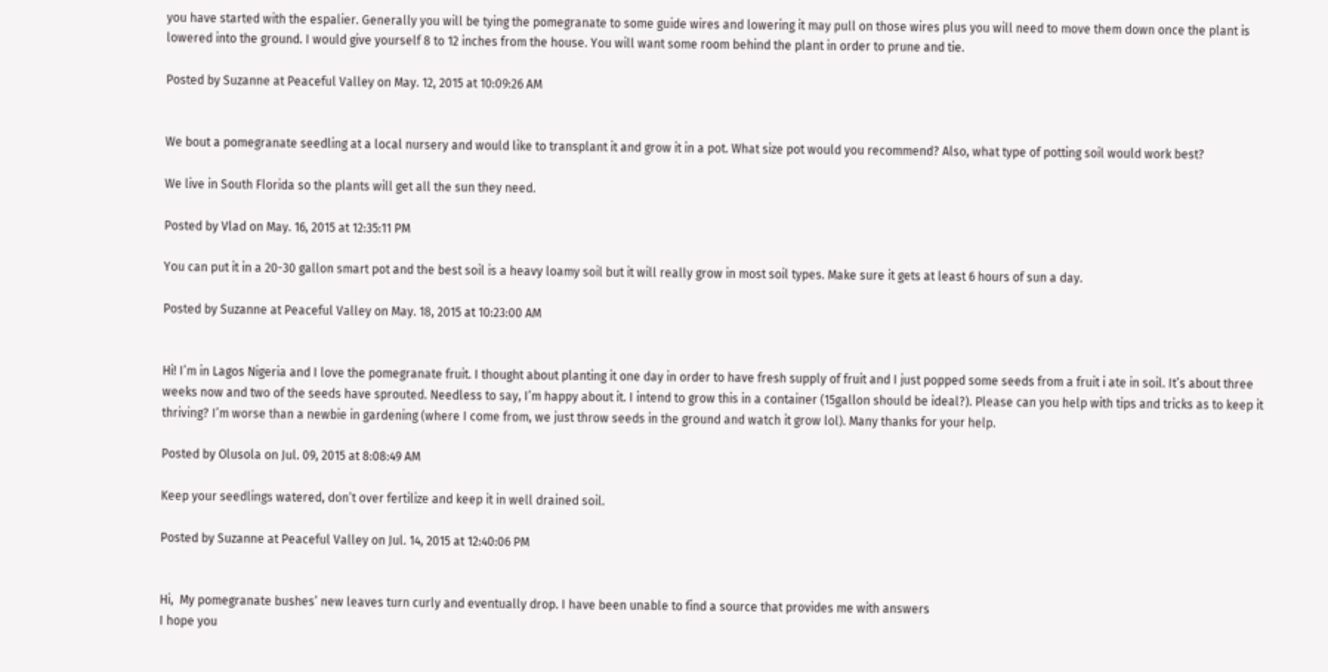you have started with the espalier. Generally you will be tying the pomegranate to some guide wires and lowering it may pull on those wires plus you will need to move them down once the plant is lowered into the ground. I would give yourself 8 to 12 inches from the house. You will want some room behind the plant in order to prune and tie.

Posted by Suzanne at Peaceful Valley on May. 12, 2015 at 10:09:26 AM


We bout a pomegranate seedling at a local nursery and would like to transplant it and grow it in a pot. What size pot would you recommend? Also, what type of potting soil would work best?

We live in South Florida so the plants will get all the sun they need.

Posted by Vlad on May. 16, 2015 at 12:35:11 PM

You can put it in a 20-30 gallon smart pot and the best soil is a heavy loamy soil but it will really grow in most soil types. Make sure it gets at least 6 hours of sun a day.

Posted by Suzanne at Peaceful Valley on May. 18, 2015 at 10:23:00 AM


Hi! I’m in Lagos Nigeria and I love the pomegranate fruit. I thought about planting it one day in order to have fresh supply of fruit and I just popped some seeds from a fruit i ate in soil. It’s about three weeks now and two of the seeds have sprouted. Needless to say, I’m happy about it. I intend to grow this in a container (15gallon should be ideal?). Please can you help with tips and tricks as to keep it thriving? I’m worse than a newbie in gardening (where I come from, we just throw seeds in the ground and watch it grow lol). Many thanks for your help.

Posted by Olusola on Jul. 09, 2015 at 8:08:49 AM

Keep your seedlings watered, don’t over fertilize and keep it in well drained soil.

Posted by Suzanne at Peaceful Valley on Jul. 14, 2015 at 12:40:06 PM


Hi,  My pomegranate bushes’ new leaves turn curly and eventually drop. I have been unable to find a source that provides me with answers
I hope you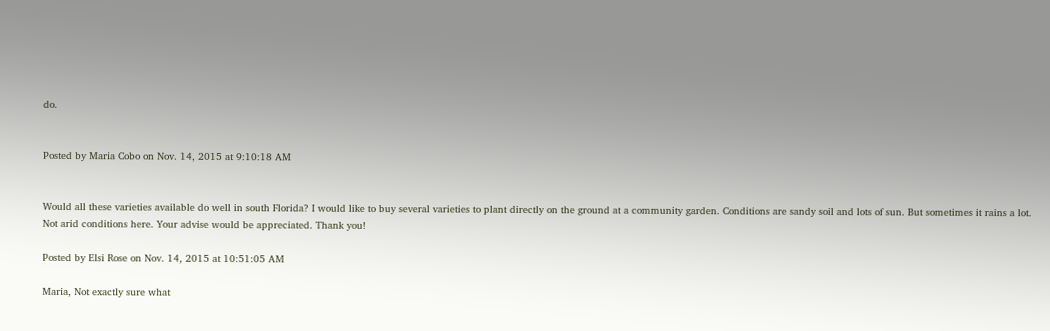do.


Posted by Maria Cobo on Nov. 14, 2015 at 9:10:18 AM


Would all these varieties available do well in south Florida? I would like to buy several varieties to plant directly on the ground at a community garden. Conditions are sandy soil and lots of sun. But sometimes it rains a lot. Not arid conditions here. Your advise would be appreciated. Thank you!

Posted by Elsi Rose on Nov. 14, 2015 at 10:51:05 AM

Maria, Not exactly sure what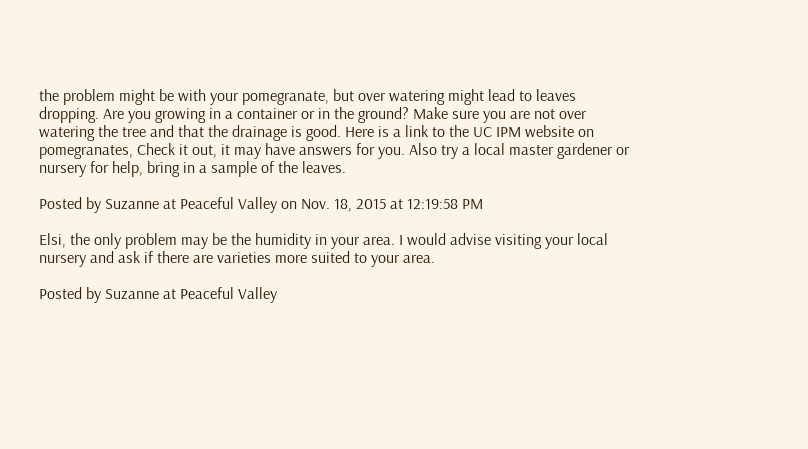the problem might be with your pomegranate, but over watering might lead to leaves dropping. Are you growing in a container or in the ground? Make sure you are not over watering the tree and that the drainage is good. Here is a link to the UC IPM website on pomegranates, Check it out, it may have answers for you. Also try a local master gardener or nursery for help, bring in a sample of the leaves.

Posted by Suzanne at Peaceful Valley on Nov. 18, 2015 at 12:19:58 PM

Elsi, the only problem may be the humidity in your area. I would advise visiting your local nursery and ask if there are varieties more suited to your area.

Posted by Suzanne at Peaceful Valley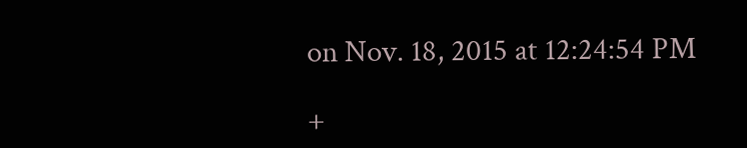on Nov. 18, 2015 at 12:24:54 PM

+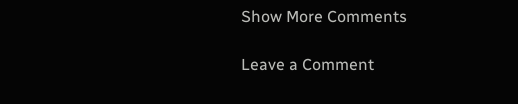Show More Comments

Leave a Comment